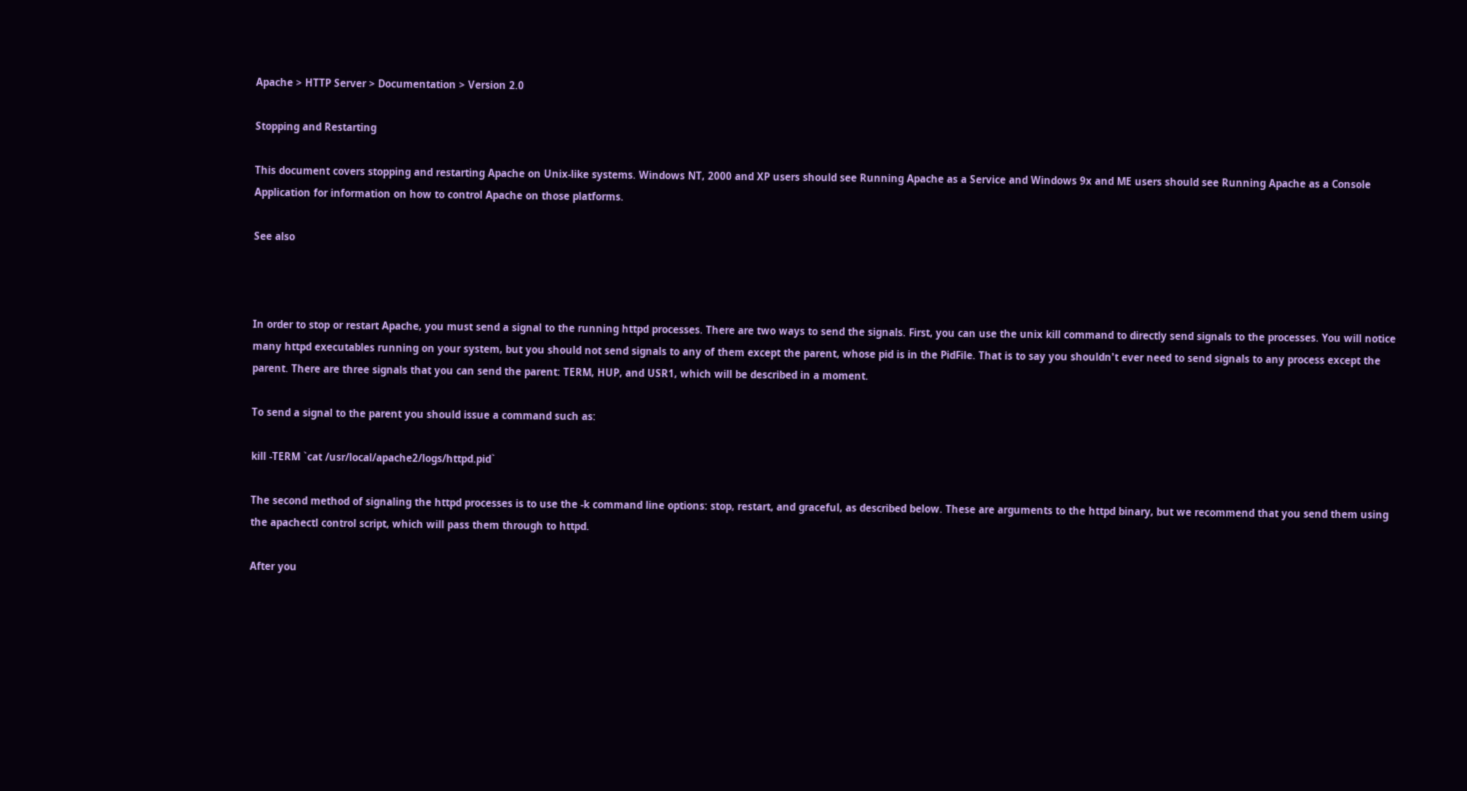Apache > HTTP Server > Documentation > Version 2.0

Stopping and Restarting

This document covers stopping and restarting Apache on Unix-like systems. Windows NT, 2000 and XP users should see Running Apache as a Service and Windows 9x and ME users should see Running Apache as a Console Application for information on how to control Apache on those platforms.

See also



In order to stop or restart Apache, you must send a signal to the running httpd processes. There are two ways to send the signals. First, you can use the unix kill command to directly send signals to the processes. You will notice many httpd executables running on your system, but you should not send signals to any of them except the parent, whose pid is in the PidFile. That is to say you shouldn't ever need to send signals to any process except the parent. There are three signals that you can send the parent: TERM, HUP, and USR1, which will be described in a moment.

To send a signal to the parent you should issue a command such as:

kill -TERM `cat /usr/local/apache2/logs/httpd.pid`

The second method of signaling the httpd processes is to use the -k command line options: stop, restart, and graceful, as described below. These are arguments to the httpd binary, but we recommend that you send them using the apachectl control script, which will pass them through to httpd.

After you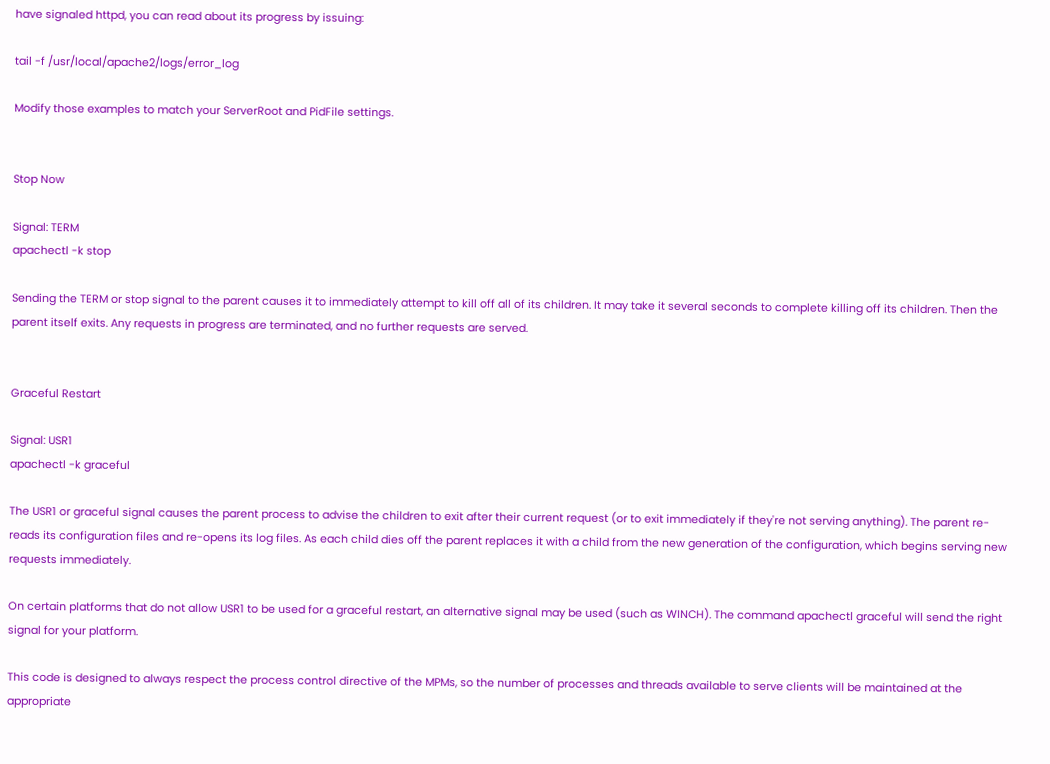have signaled httpd, you can read about its progress by issuing:

tail -f /usr/local/apache2/logs/error_log

Modify those examples to match your ServerRoot and PidFile settings.


Stop Now

Signal: TERM
apachectl -k stop

Sending the TERM or stop signal to the parent causes it to immediately attempt to kill off all of its children. It may take it several seconds to complete killing off its children. Then the parent itself exits. Any requests in progress are terminated, and no further requests are served.


Graceful Restart

Signal: USR1
apachectl -k graceful

The USR1 or graceful signal causes the parent process to advise the children to exit after their current request (or to exit immediately if they're not serving anything). The parent re-reads its configuration files and re-opens its log files. As each child dies off the parent replaces it with a child from the new generation of the configuration, which begins serving new requests immediately.

On certain platforms that do not allow USR1 to be used for a graceful restart, an alternative signal may be used (such as WINCH). The command apachectl graceful will send the right signal for your platform.

This code is designed to always respect the process control directive of the MPMs, so the number of processes and threads available to serve clients will be maintained at the appropriate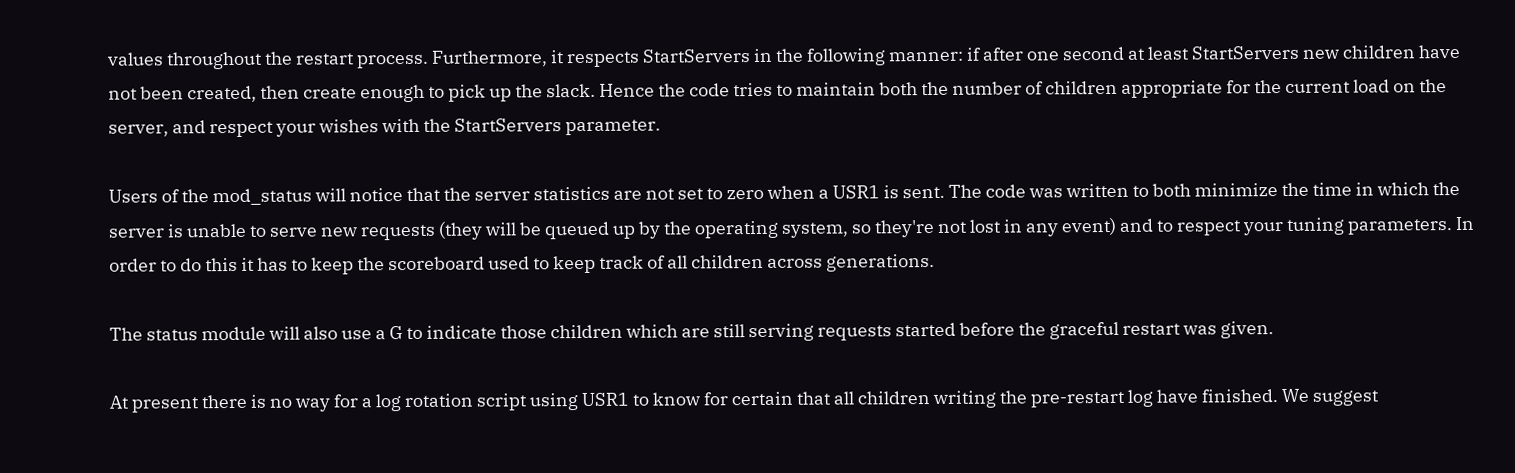values throughout the restart process. Furthermore, it respects StartServers in the following manner: if after one second at least StartServers new children have not been created, then create enough to pick up the slack. Hence the code tries to maintain both the number of children appropriate for the current load on the server, and respect your wishes with the StartServers parameter.

Users of the mod_status will notice that the server statistics are not set to zero when a USR1 is sent. The code was written to both minimize the time in which the server is unable to serve new requests (they will be queued up by the operating system, so they're not lost in any event) and to respect your tuning parameters. In order to do this it has to keep the scoreboard used to keep track of all children across generations.

The status module will also use a G to indicate those children which are still serving requests started before the graceful restart was given.

At present there is no way for a log rotation script using USR1 to know for certain that all children writing the pre-restart log have finished. We suggest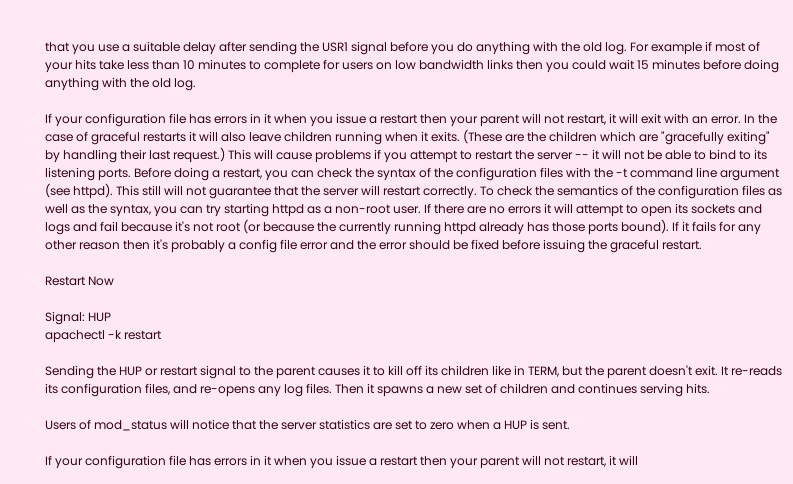that you use a suitable delay after sending the USR1 signal before you do anything with the old log. For example if most of your hits take less than 10 minutes to complete for users on low bandwidth links then you could wait 15 minutes before doing anything with the old log.

If your configuration file has errors in it when you issue a restart then your parent will not restart, it will exit with an error. In the case of graceful restarts it will also leave children running when it exits. (These are the children which are "gracefully exiting" by handling their last request.) This will cause problems if you attempt to restart the server -- it will not be able to bind to its listening ports. Before doing a restart, you can check the syntax of the configuration files with the -t command line argument (see httpd). This still will not guarantee that the server will restart correctly. To check the semantics of the configuration files as well as the syntax, you can try starting httpd as a non-root user. If there are no errors it will attempt to open its sockets and logs and fail because it's not root (or because the currently running httpd already has those ports bound). If it fails for any other reason then it's probably a config file error and the error should be fixed before issuing the graceful restart.

Restart Now

Signal: HUP
apachectl -k restart

Sending the HUP or restart signal to the parent causes it to kill off its children like in TERM, but the parent doesn't exit. It re-reads its configuration files, and re-opens any log files. Then it spawns a new set of children and continues serving hits.

Users of mod_status will notice that the server statistics are set to zero when a HUP is sent.

If your configuration file has errors in it when you issue a restart then your parent will not restart, it will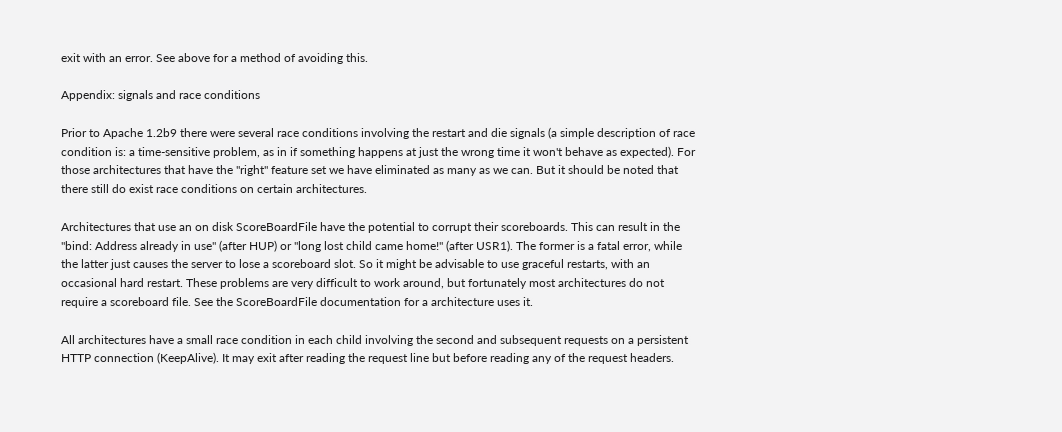exit with an error. See above for a method of avoiding this.

Appendix: signals and race conditions

Prior to Apache 1.2b9 there were several race conditions involving the restart and die signals (a simple description of race condition is: a time-sensitive problem, as in if something happens at just the wrong time it won't behave as expected). For those architectures that have the "right" feature set we have eliminated as many as we can. But it should be noted that there still do exist race conditions on certain architectures.

Architectures that use an on disk ScoreBoardFile have the potential to corrupt their scoreboards. This can result in the "bind: Address already in use" (after HUP) or "long lost child came home!" (after USR1). The former is a fatal error, while the latter just causes the server to lose a scoreboard slot. So it might be advisable to use graceful restarts, with an occasional hard restart. These problems are very difficult to work around, but fortunately most architectures do not require a scoreboard file. See the ScoreBoardFile documentation for a architecture uses it.

All architectures have a small race condition in each child involving the second and subsequent requests on a persistent HTTP connection (KeepAlive). It may exit after reading the request line but before reading any of the request headers.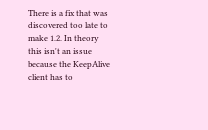There is a fix that was discovered too late to make 1.2. In theory this isn't an issue because the KeepAlive client has to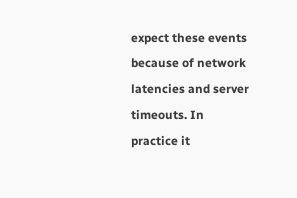expect these events because of network latencies and server timeouts. In practice it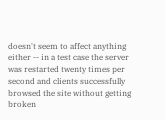doesn't seem to affect anything either -- in a test case the server was restarted twenty times per second and clients successfully browsed the site without getting broken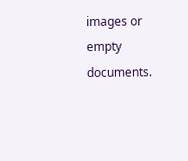images or empty documents.